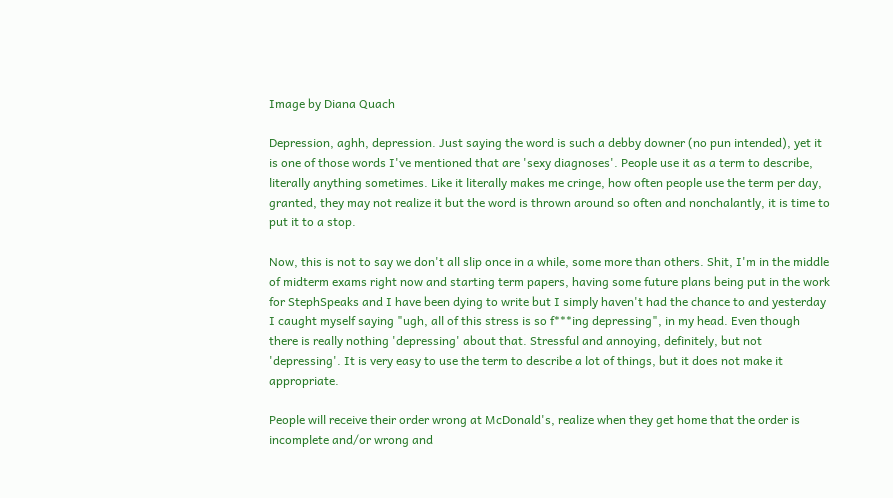Image by Diana Quach

Depression, aghh, depression. Just saying the word is such a debby downer (no pun intended), yet it is one of those words I've mentioned that are 'sexy diagnoses'. People use it as a term to describe, literally anything sometimes. Like it literally makes me cringe, how often people use the term per day, granted, they may not realize it but the word is thrown around so often and nonchalantly, it is time to put it to a stop.

Now, this is not to say we don't all slip once in a while, some more than others. Shit, I'm in the middle of midterm exams right now and starting term papers, having some future plans being put in the work for StephSpeaks and I have been dying to write but I simply haven't had the chance to and yesterday I caught myself saying "ugh, all of this stress is so f***ing depressing", in my head. Even though there is really nothing 'depressing' about that. Stressful and annoying, definitely, but not 'depressing'. It is very easy to use the term to describe a lot of things, but it does not make it appropriate.

People will receive their order wrong at McDonald's, realize when they get home that the order is incomplete and/or wrong and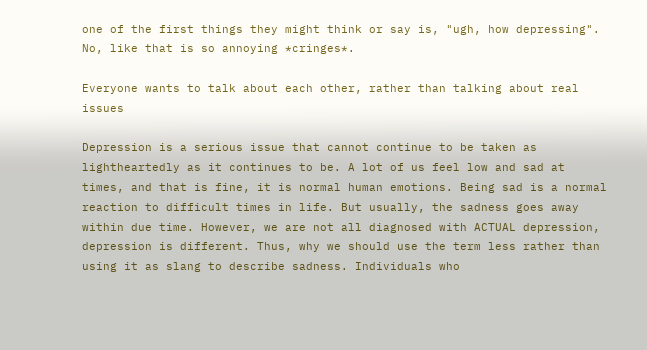one of the first things they might think or say is, "ugh, how depressing". No, like that is so annoying *cringes*.

Everyone wants to talk about each other, rather than talking about real issues

Depression is a serious issue that cannot continue to be taken as lightheartedly as it continues to be. A lot of us feel low and sad at times, and that is fine, it is normal human emotions. Being sad is a normal reaction to difficult times in life. But usually, the sadness goes away within due time. However, we are not all diagnosed with ACTUAL depression, depression is different. Thus, why we should use the term less rather than using it as slang to describe sadness. Individuals who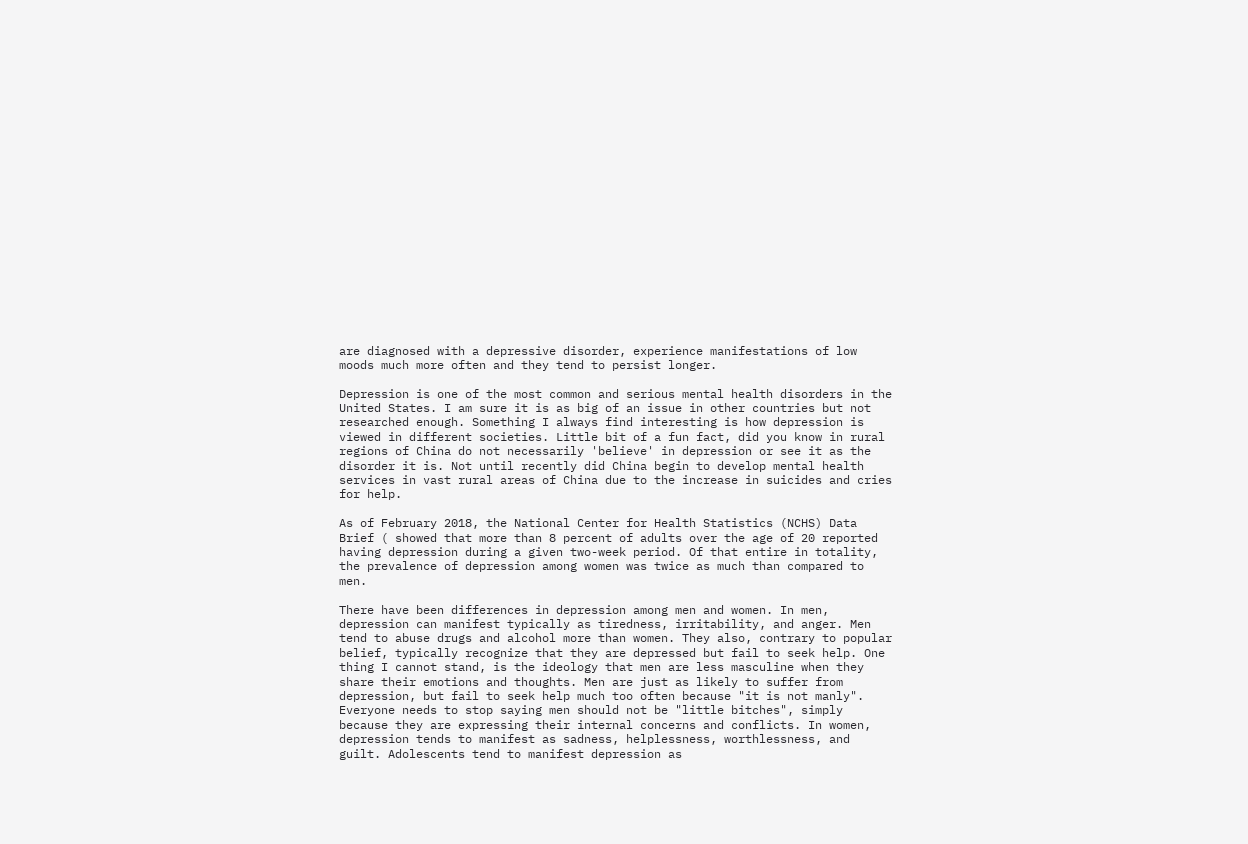are diagnosed with a depressive disorder, experience manifestations of low moods much more often and they tend to persist longer.

Depression is one of the most common and serious mental health disorders in the United States. I am sure it is as big of an issue in other countries but not researched enough. Something I always find interesting is how depression is viewed in different societies. Little bit of a fun fact, did you know in rural regions of China do not necessarily 'believe' in depression or see it as the disorder it is. Not until recently did China begin to develop mental health services in vast rural areas of China due to the increase in suicides and cries for help.

As of February 2018, the National Center for Health Statistics (NCHS) Data Brief ( showed that more than 8 percent of adults over the age of 20 reported having depression during a given two-week period. Of that entire in totality, the prevalence of depression among women was twice as much than compared to men.

There have been differences in depression among men and women. In men, depression can manifest typically as tiredness, irritability, and anger. Men tend to abuse drugs and alcohol more than women. They also, contrary to popular belief, typically recognize that they are depressed but fail to seek help. One thing I cannot stand, is the ideology that men are less masculine when they share their emotions and thoughts. Men are just as likely to suffer from depression, but fail to seek help much too often because "it is not manly". Everyone needs to stop saying men should not be "little bitches", simply because they are expressing their internal concerns and conflicts. In women, depression tends to manifest as sadness, helplessness, worthlessness, and guilt. Adolescents tend to manifest depression as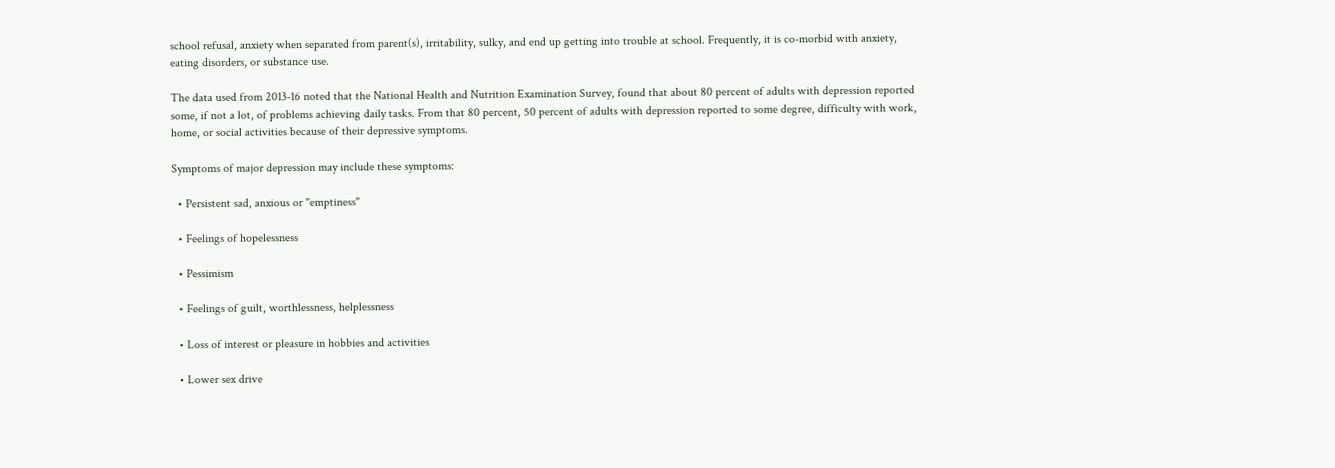school refusal, anxiety when separated from parent(s), irritability, sulky, and end up getting into trouble at school. Frequently, it is co-morbid with anxiety, eating disorders, or substance use.

The data used from 2013-16 noted that the National Health and Nutrition Examination Survey, found that about 80 percent of adults with depression reported some, if not a lot, of problems achieving daily tasks. From that 80 percent, 50 percent of adults with depression reported to some degree, difficulty with work, home, or social activities because of their depressive symptoms.

Symptoms of major depression may include these symptoms:

  • Persistent sad, anxious or "emptiness"

  • Feelings of hopelessness

  • Pessimism

  • Feelings of guilt, worthlessness, helplessness

  • Loss of interest or pleasure in hobbies and activities

  • Lower sex drive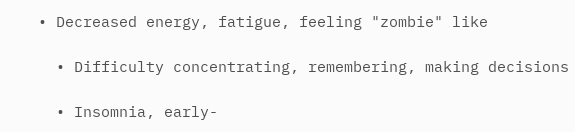• Decreased energy, fatigue, feeling "zombie" like

  • Difficulty concentrating, remembering, making decisions

  • Insomnia, early-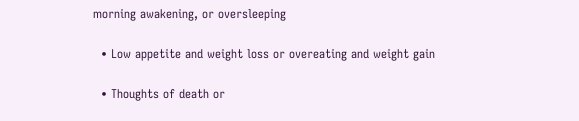morning awakening, or oversleeping

  • Low appetite and weight loss or overeating and weight gain

  • Thoughts of death or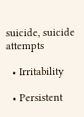suicide, suicide attempts

  • Irritability

  • Persistent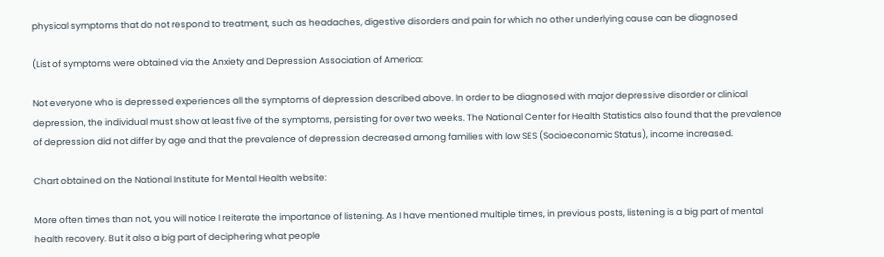physical symptoms that do not respond to treatment, such as headaches, digestive disorders and pain for which no other underlying cause can be diagnosed

(List of symptoms were obtained via the Anxiety and Depression Association of America:

Not everyone who is depressed experiences all the symptoms of depression described above. In order to be diagnosed with major depressive disorder or clinical depression, the individual must show at least five of the symptoms, persisting for over two weeks. The National Center for Health Statistics also found that the prevalence of depression did not differ by age and that the prevalence of depression decreased among families with low SES (Socioeconomic Status), income increased.

Chart obtained on the National Institute for Mental Health website:

More often times than not, you will notice I reiterate the importance of listening. As I have mentioned multiple times, in previous posts, listening is a big part of mental health recovery. But it also a big part of deciphering what people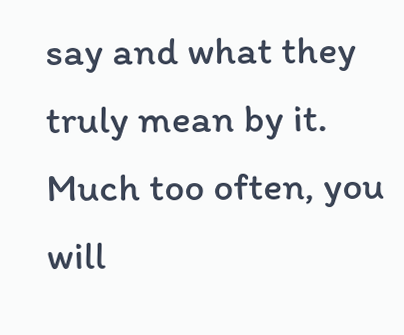say and what they truly mean by it. Much too often, you will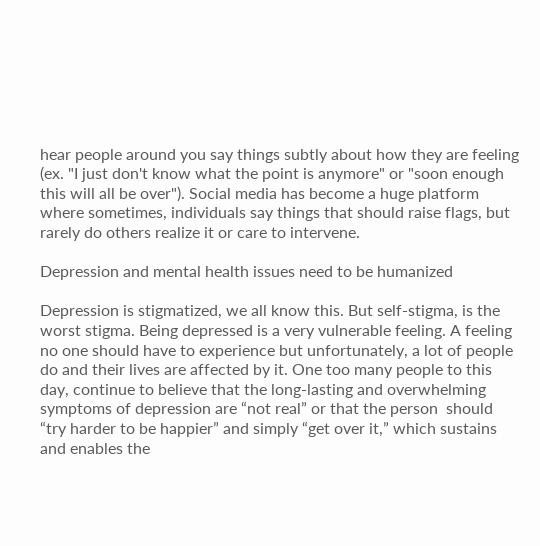hear people around you say things subtly about how they are feeling (ex. "I just don't know what the point is anymore" or "soon enough this will all be over"). Social media has become a huge platform where sometimes, individuals say things that should raise flags, but rarely do others realize it or care to intervene.

Depression and mental health issues need to be humanized

Depression is stigmatized, we all know this. But self-stigma, is the worst stigma. Being depressed is a very vulnerable feeling. A feeling no one should have to experience but unfortunately, a lot of people do and their lives are affected by it. One too many people to this day, continue to believe that the long-lasting and overwhelming symptoms of depression are “not real” or that the person  should “try harder to be happier” and simply “get over it,” which sustains and enables the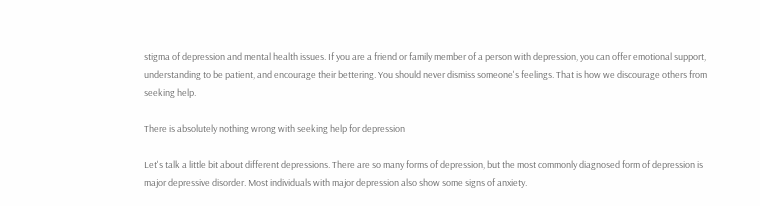stigma of depression and mental health issues. If you are a friend or family member of a person with depression, you can offer emotional support, understanding to be patient, and encourage their bettering. You should never dismiss someone's feelings. That is how we discourage others from seeking help.

There is absolutely nothing wrong with seeking help for depression

Let's talk a little bit about different depressions. There are so many forms of depression, but the most commonly diagnosed form of depression is major depressive disorder. Most individuals with major depression also show some signs of anxiety.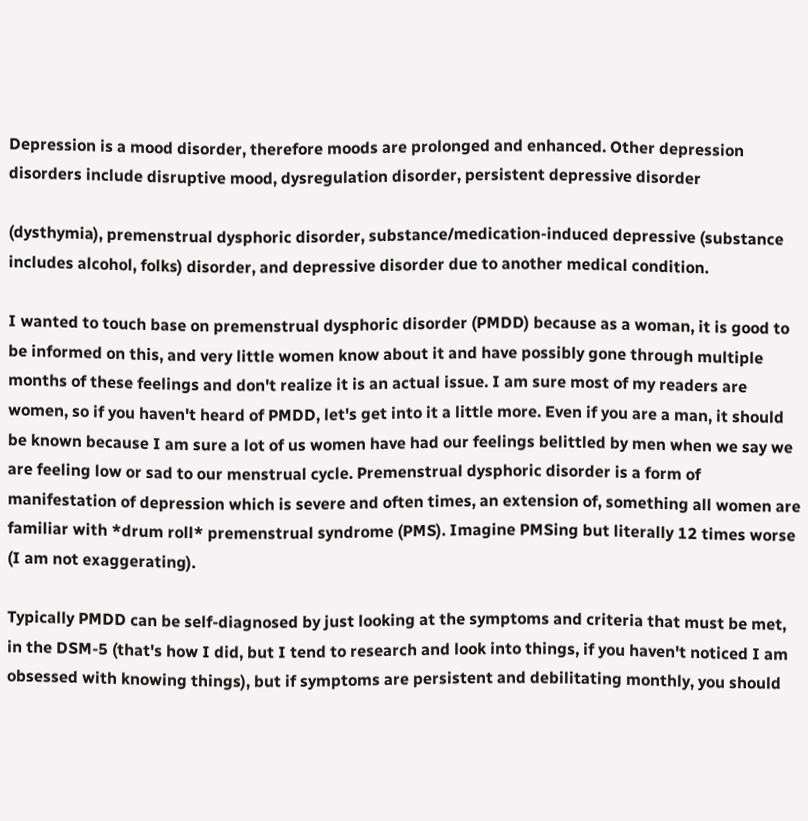Depression is a mood disorder, therefore moods are prolonged and enhanced. Other depression disorders include disruptive mood, dysregulation disorder, persistent depressive disorder

(dysthymia), premenstrual dysphoric disorder, substance/medication-induced depressive (substance includes alcohol, folks) disorder, and depressive disorder due to another medical condition.

I wanted to touch base on premenstrual dysphoric disorder (PMDD) because as a woman, it is good to be informed on this, and very little women know about it and have possibly gone through multiple months of these feelings and don't realize it is an actual issue. I am sure most of my readers are women, so if you haven't heard of PMDD, let's get into it a little more. Even if you are a man, it should be known because I am sure a lot of us women have had our feelings belittled by men when we say we are feeling low or sad to our menstrual cycle. Premenstrual dysphoric disorder is a form of manifestation of depression which is severe and often times, an extension of, something all women are familiar with *drum roll* premenstrual syndrome (PMS). Imagine PMSing but literally 12 times worse (I am not exaggerating).

Typically PMDD can be self-diagnosed by just looking at the symptoms and criteria that must be met, in the DSM-5 (that's how I did, but I tend to research and look into things, if you haven't noticed I am obsessed with knowing things), but if symptoms are persistent and debilitating monthly, you should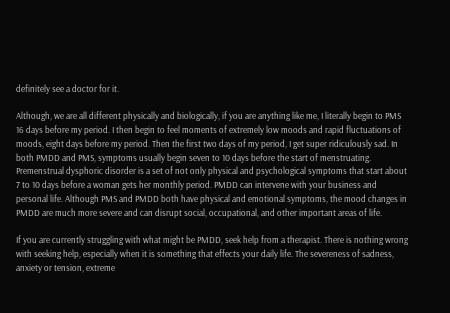definitely see a doctor for it.

Although, we are all different physically and biologically, if you are anything like me, I literally begin to PMS 16 days before my period. I then begin to feel moments of extremely low moods and rapid fluctuations of moods, eight days before my period. Then the first two days of my period, I get super ridiculously sad. In both PMDD and PMS, symptoms usually begin seven to 10 days before the start of menstruating. Premenstrual dysphoric disorder is a set of not only physical and psychological symptoms that start about 7 to 10 days before a woman gets her monthly period. PMDD can intervene with your business and personal life. Although PMS and PMDD both have physical and emotional symptoms, the mood changes in PMDD are much more severe and can disrupt social, occupational, and other important areas of life.

If you are currently struggling with what might be PMDD, seek help from a therapist. There is nothing wrong with seeking help, especially when it is something that effects your daily life. The severeness of sadness, anxiety or tension, extreme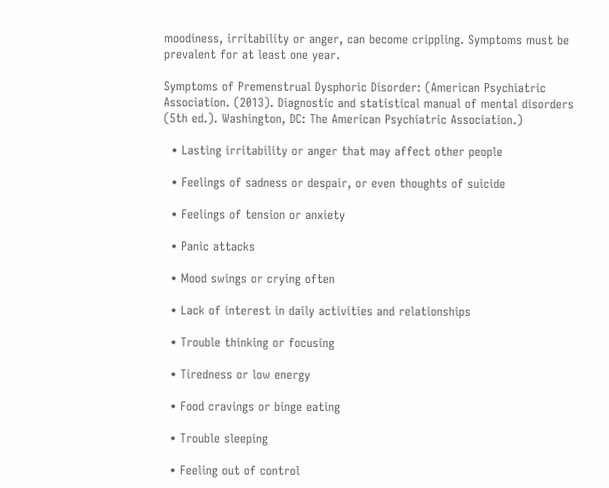moodiness, irritability or anger, can become crippling. Symptoms must be prevalent for at least one year.

Symptoms of Premenstrual Dysphoric Disorder: (American Psychiatric Association. (2013). Diagnostic and statistical manual of mental disorders (5th ed.). Washington, DC: The American Psychiatric Association.)

  • Lasting irritability or anger that may affect other people

  • Feelings of sadness or despair, or even thoughts of suicide

  • Feelings of tension or anxiety

  • Panic attacks

  • Mood swings or crying often

  • Lack of interest in daily activities and relationships

  • Trouble thinking or focusing

  • Tiredness or low energy

  • Food cravings or binge eating

  • Trouble sleeping

  • Feeling out of control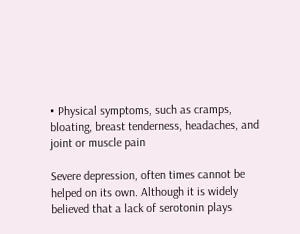• Physical symptoms, such as cramps, bloating, breast tenderness, headaches, and joint or muscle pain

Severe depression, often times cannot be helped on its own. Although it is widely believed that a lack of serotonin plays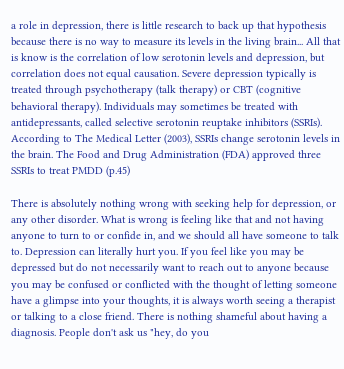a role in depression, there is little research to back up that hypothesis because there is no way to measure its levels in the living brain... All that is know is the correlation of low serotonin levels and depression, but correlation does not equal causation. Severe depression typically is treated through psychotherapy (talk therapy) or CBT (cognitive behavioral therapy). Individuals may sometimes be treated with antidepressants, called selective serotonin reuptake inhibitors (SSRIs). According to The Medical Letter (2003), SSRIs change serotonin levels in the brain. The Food and Drug Administration (FDA) approved three SSRIs to treat PMDD (p.45)

There is absolutely nothing wrong with seeking help for depression, or any other disorder. What is wrong is feeling like that and not having anyone to turn to or confide in, and we should all have someone to talk to. Depression can literally hurt you. If you feel like you may be depressed but do not necessarily want to reach out to anyone because you may be confused or conflicted with the thought of letting someone have a glimpse into your thoughts, it is always worth seeing a therapist or talking to a close friend. There is nothing shameful about having a diagnosis. People don't ask us "hey, do you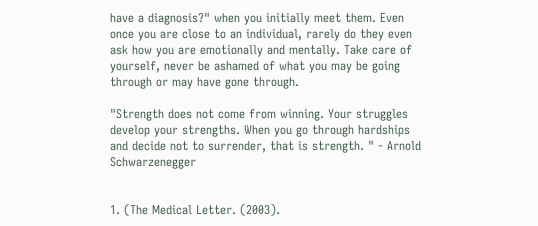have a diagnosis?" when you initially meet them. Even once you are close to an individual, rarely do they even ask how you are emotionally and mentally. Take care of yourself, never be ashamed of what you may be going through or may have gone through.

"Strength does not come from winning. Your struggles develop your strengths. When you go through hardships and decide not to surrender, that is strength. " - Arnold Schwarzenegger


1. (The Medical Letter. (2003).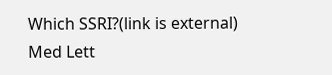Which SSRI?(link is external) Med Lett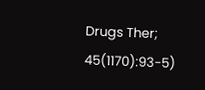Drugs Ther; 45(1170):93-5)